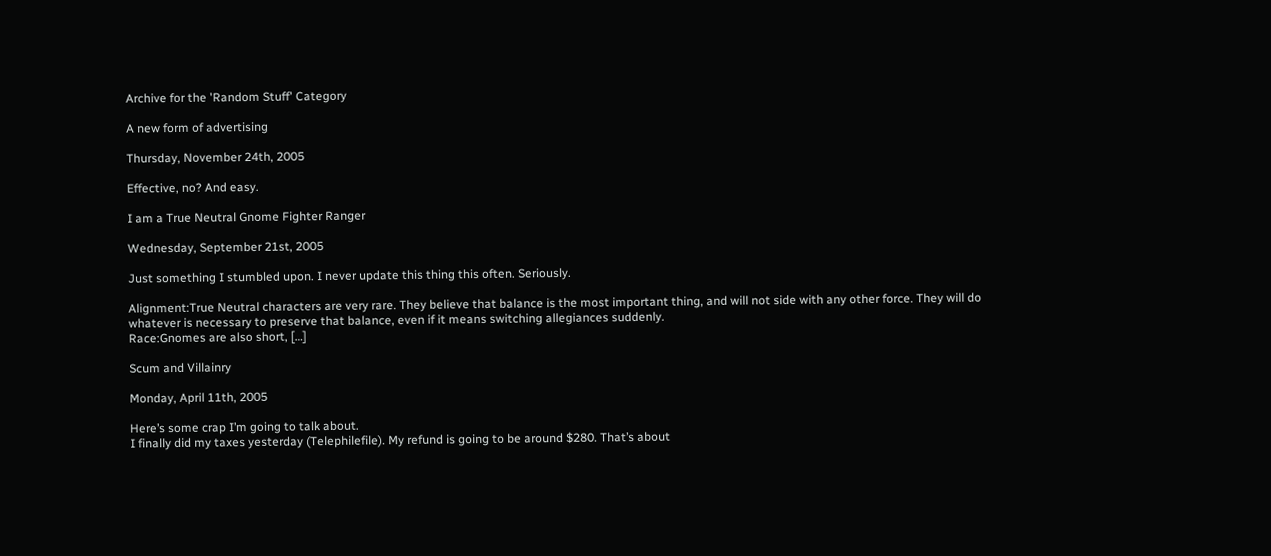Archive for the 'Random Stuff' Category

A new form of advertising

Thursday, November 24th, 2005

Effective, no? And easy.

I am a True Neutral Gnome Fighter Ranger

Wednesday, September 21st, 2005

Just something I stumbled upon. I never update this thing this often. Seriously.

Alignment:True Neutral characters are very rare. They believe that balance is the most important thing, and will not side with any other force. They will do whatever is necessary to preserve that balance, even if it means switching allegiances suddenly.
Race:Gnomes are also short, […]

Scum and Villainry

Monday, April 11th, 2005

Here’s some crap I’m going to talk about.
I finally did my taxes yesterday (Telephilefile). My refund is going to be around $280. That’s about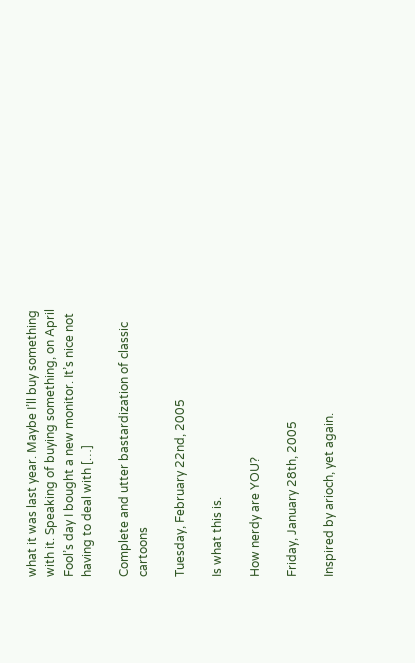what it was last year. Maybe I’ll buy something with it. Speaking of buying something, on April Fool’s day I bought a new monitor. It’s nice not having to deal with […]

Complete and utter bastardization of classic cartoons

Tuesday, February 22nd, 2005

Is what this is.

How nerdy are YOU?

Friday, January 28th, 2005

Inspired by arioch, yet again.